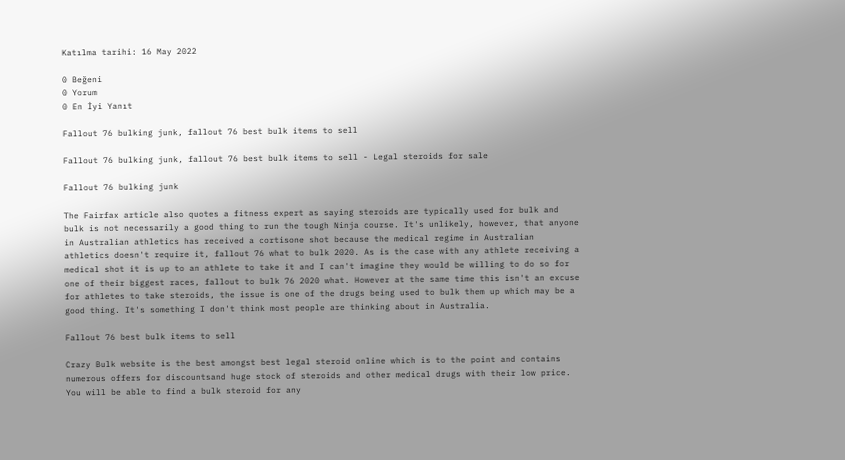Katılma tarihi: 16 May 2022

0 Beğeni
0 Yorum
0 En İyi Yanıt

Fallout 76 bulking junk, fallout 76 best bulk items to sell

Fallout 76 bulking junk, fallout 76 best bulk items to sell - Legal steroids for sale

Fallout 76 bulking junk

The Fairfax article also quotes a fitness expert as saying steroids are typically used for bulk and bulk is not necessarily a good thing to run the tough Ninja course. It's unlikely, however, that anyone in Australian athletics has received a cortisone shot because the medical regime in Australian athletics doesn't require it, fallout 76 what to bulk 2020. As is the case with any athlete receiving a medical shot it is up to an athlete to take it and I can't imagine they would be willing to do so for one of their biggest races, fallout to bulk 76 2020 what. However at the same time this isn't an excuse for athletes to take steroids, the issue is one of the drugs being used to bulk them up which may be a good thing. It's something I don't think most people are thinking about in Australia.

Fallout 76 best bulk items to sell

Crazy Bulk website is the best amongst best legal steroid online which is to the point and contains numerous offers for discountsand huge stock of steroids and other medical drugs with their low price. You will be able to find a bulk steroid for any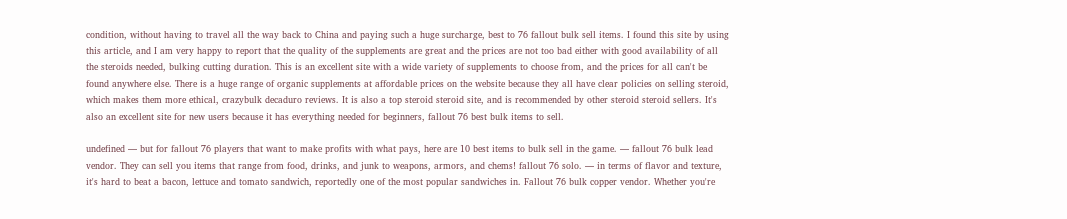condition, without having to travel all the way back to China and paying such a huge surcharge, best to 76 fallout bulk sell items. I found this site by using this article, and I am very happy to report that the quality of the supplements are great and the prices are not too bad either with good availability of all the steroids needed, bulking cutting duration. This is an excellent site with a wide variety of supplements to choose from, and the prices for all can't be found anywhere else. There is a huge range of organic supplements at affordable prices on the website because they all have clear policies on selling steroid, which makes them more ethical, crazybulk decaduro reviews. It is also a top steroid steroid site, and is recommended by other steroid steroid sellers. It's also an excellent site for new users because it has everything needed for beginners, fallout 76 best bulk items to sell.

undefined — but for fallout 76 players that want to make profits with what pays, here are 10 best items to bulk sell in the game. — fallout 76 bulk lead vendor. They can sell you items that range from food, drinks, and junk to weapons, armors, and chems! fallout 76 solo. — in terms of flavor and texture, it's hard to beat a bacon, lettuce and tomato sandwich, reportedly one of the most popular sandwiches in. Fallout 76 bulk copper vendor. Whether you're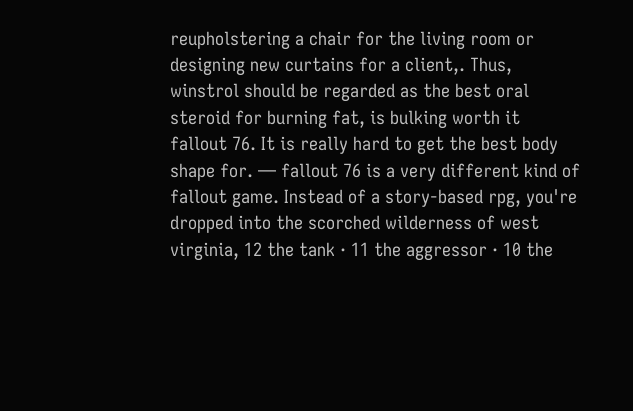reupholstering a chair for the living room or designing new curtains for a client,. Thus, winstrol should be regarded as the best oral steroid for burning fat, is bulking worth it fallout 76. It is really hard to get the best body shape for. — fallout 76 is a very different kind of fallout game. Instead of a story-based rpg, you're dropped into the scorched wilderness of west virginia, 12 the tank · 11 the aggressor · 10 the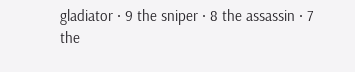gladiator · 9 the sniper · 8 the assassin · 7 the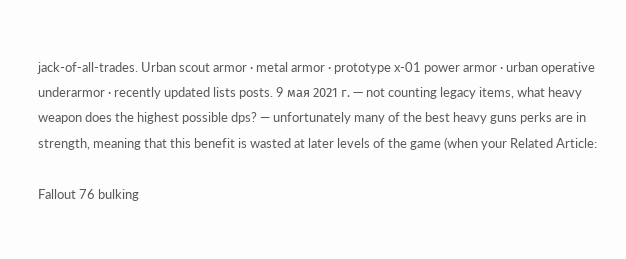jack-of-all-trades. Urban scout armor · metal armor · prototype x-01 power armor · urban operative underarmor · recently updated lists posts. 9 мая 2021 г. — not counting legacy items, what heavy weapon does the highest possible dps? — unfortunately many of the best heavy guns perks are in strength, meaning that this benefit is wasted at later levels of the game (when your Related Article:

Fallout 76 bulking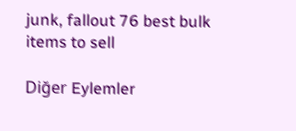junk, fallout 76 best bulk items to sell

Diğer Eylemler